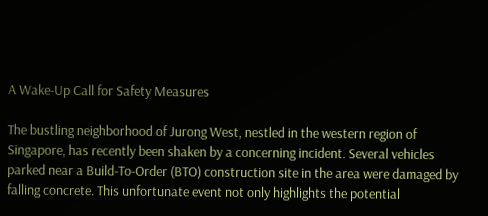A Wake-Up Call for Safety Measures

The bustling neighborhood of Jurong West, nestled in the western region of Singapore, has recently been shaken by a concerning incident. Several vehicles parked near a Build-To-Order (BTO) construction site in the area were damaged by falling concrete. This unfortunate event not only highlights the potential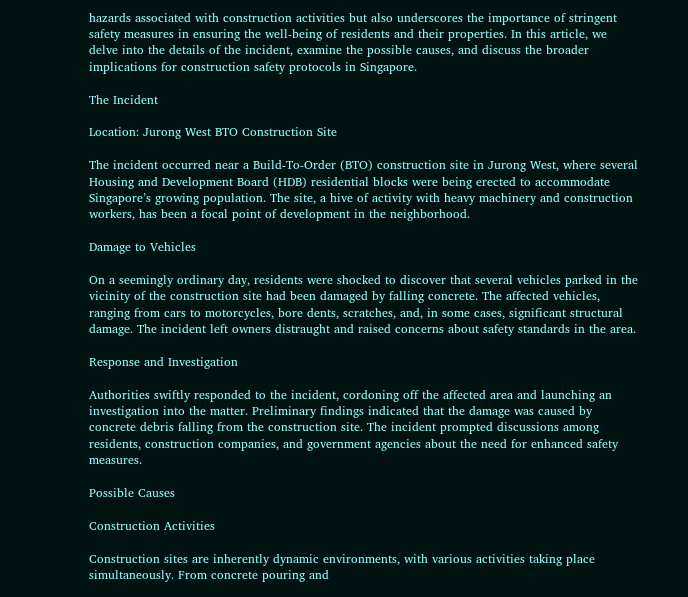hazards associated with construction activities but also underscores the importance of stringent safety measures in ensuring the well-being of residents and their properties. In this article, we delve into the details of the incident, examine the possible causes, and discuss the broader implications for construction safety protocols in Singapore.

The Incident

Location: Jurong West BTO Construction Site

The incident occurred near a Build-To-Order (BTO) construction site in Jurong West, where several Housing and Development Board (HDB) residential blocks were being erected to accommodate Singapore’s growing population. The site, a hive of activity with heavy machinery and construction workers, has been a focal point of development in the neighborhood.

Damage to Vehicles

On a seemingly ordinary day, residents were shocked to discover that several vehicles parked in the vicinity of the construction site had been damaged by falling concrete. The affected vehicles, ranging from cars to motorcycles, bore dents, scratches, and, in some cases, significant structural damage. The incident left owners distraught and raised concerns about safety standards in the area.

Response and Investigation

Authorities swiftly responded to the incident, cordoning off the affected area and launching an investigation into the matter. Preliminary findings indicated that the damage was caused by concrete debris falling from the construction site. The incident prompted discussions among residents, construction companies, and government agencies about the need for enhanced safety measures.

Possible Causes

Construction Activities

Construction sites are inherently dynamic environments, with various activities taking place simultaneously. From concrete pouring and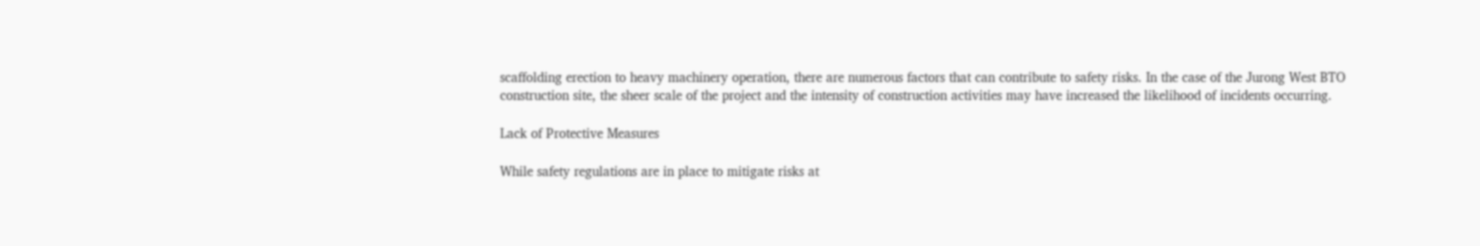scaffolding erection to heavy machinery operation, there are numerous factors that can contribute to safety risks. In the case of the Jurong West BTO construction site, the sheer scale of the project and the intensity of construction activities may have increased the likelihood of incidents occurring.

Lack of Protective Measures

While safety regulations are in place to mitigate risks at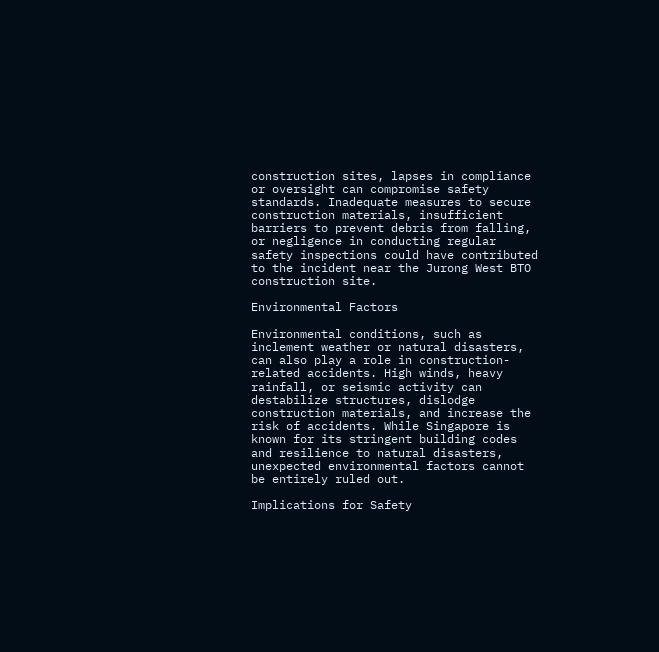construction sites, lapses in compliance or oversight can compromise safety standards. Inadequate measures to secure construction materials, insufficient barriers to prevent debris from falling, or negligence in conducting regular safety inspections could have contributed to the incident near the Jurong West BTO construction site.

Environmental Factors

Environmental conditions, such as inclement weather or natural disasters, can also play a role in construction-related accidents. High winds, heavy rainfall, or seismic activity can destabilize structures, dislodge construction materials, and increase the risk of accidents. While Singapore is known for its stringent building codes and resilience to natural disasters, unexpected environmental factors cannot be entirely ruled out.

Implications for Safety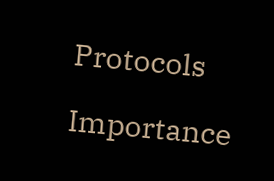Protocols

Importance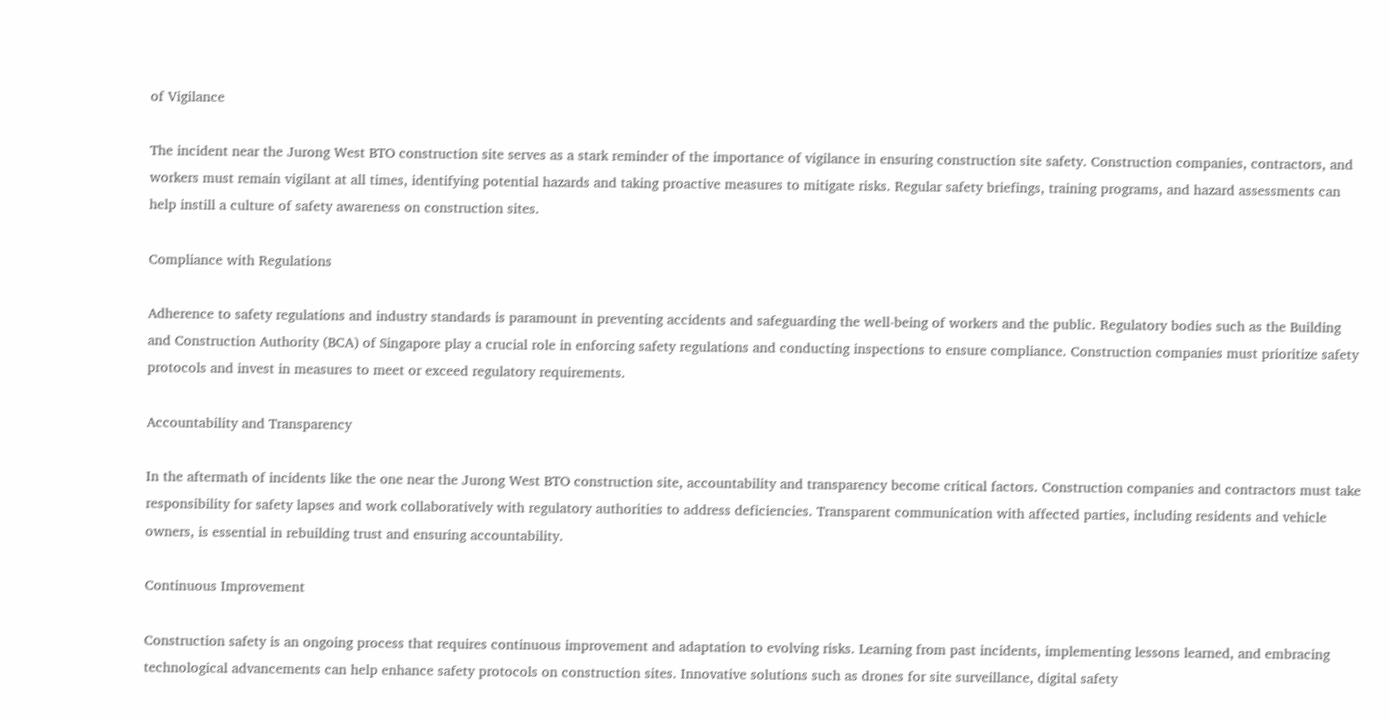of Vigilance

The incident near the Jurong West BTO construction site serves as a stark reminder of the importance of vigilance in ensuring construction site safety. Construction companies, contractors, and workers must remain vigilant at all times, identifying potential hazards and taking proactive measures to mitigate risks. Regular safety briefings, training programs, and hazard assessments can help instill a culture of safety awareness on construction sites.

Compliance with Regulations

Adherence to safety regulations and industry standards is paramount in preventing accidents and safeguarding the well-being of workers and the public. Regulatory bodies such as the Building and Construction Authority (BCA) of Singapore play a crucial role in enforcing safety regulations and conducting inspections to ensure compliance. Construction companies must prioritize safety protocols and invest in measures to meet or exceed regulatory requirements.

Accountability and Transparency

In the aftermath of incidents like the one near the Jurong West BTO construction site, accountability and transparency become critical factors. Construction companies and contractors must take responsibility for safety lapses and work collaboratively with regulatory authorities to address deficiencies. Transparent communication with affected parties, including residents and vehicle owners, is essential in rebuilding trust and ensuring accountability.

Continuous Improvement

Construction safety is an ongoing process that requires continuous improvement and adaptation to evolving risks. Learning from past incidents, implementing lessons learned, and embracing technological advancements can help enhance safety protocols on construction sites. Innovative solutions such as drones for site surveillance, digital safety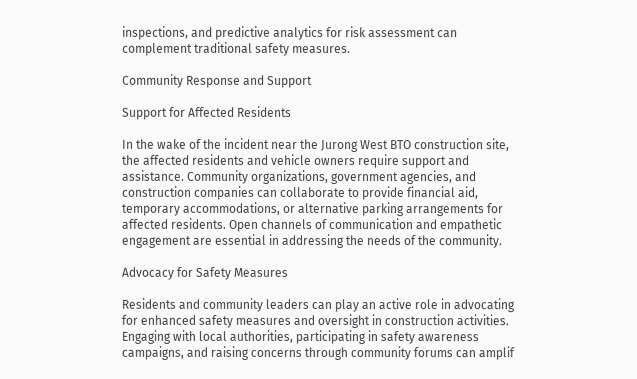inspections, and predictive analytics for risk assessment can complement traditional safety measures.

Community Response and Support

Support for Affected Residents

In the wake of the incident near the Jurong West BTO construction site, the affected residents and vehicle owners require support and assistance. Community organizations, government agencies, and construction companies can collaborate to provide financial aid, temporary accommodations, or alternative parking arrangements for affected residents. Open channels of communication and empathetic engagement are essential in addressing the needs of the community.

Advocacy for Safety Measures

Residents and community leaders can play an active role in advocating for enhanced safety measures and oversight in construction activities. Engaging with local authorities, participating in safety awareness campaigns, and raising concerns through community forums can amplif